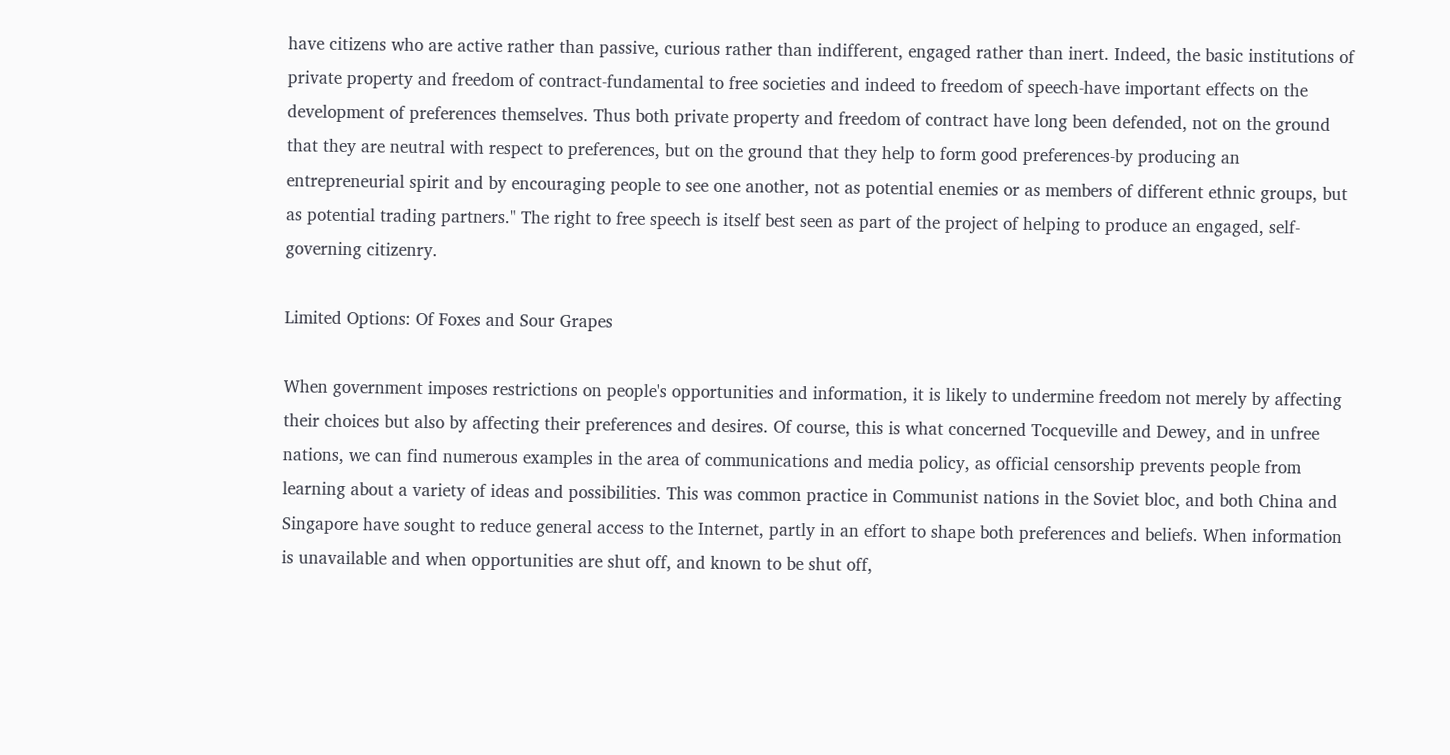have citizens who are active rather than passive, curious rather than indifferent, engaged rather than inert. Indeed, the basic institutions of private property and freedom of contract-fundamental to free societies and indeed to freedom of speech-have important effects on the development of preferences themselves. Thus both private property and freedom of contract have long been defended, not on the ground that they are neutral with respect to preferences, but on the ground that they help to form good preferences-by producing an entrepreneurial spirit and by encouraging people to see one another, not as potential enemies or as members of different ethnic groups, but as potential trading partners." The right to free speech is itself best seen as part of the project of helping to produce an engaged, self-governing citizenry.

Limited Options: Of Foxes and Sour Grapes

When government imposes restrictions on people's opportunities and information, it is likely to undermine freedom not merely by affecting their choices but also by affecting their preferences and desires. Of course, this is what concerned Tocqueville and Dewey, and in unfree nations, we can find numerous examples in the area of communications and media policy, as official censorship prevents people from learning about a variety of ideas and possibilities. This was common practice in Communist nations in the Soviet bloc, and both China and Singapore have sought to reduce general access to the Internet, partly in an effort to shape both preferences and beliefs. When information is unavailable and when opportunities are shut off, and known to be shut off,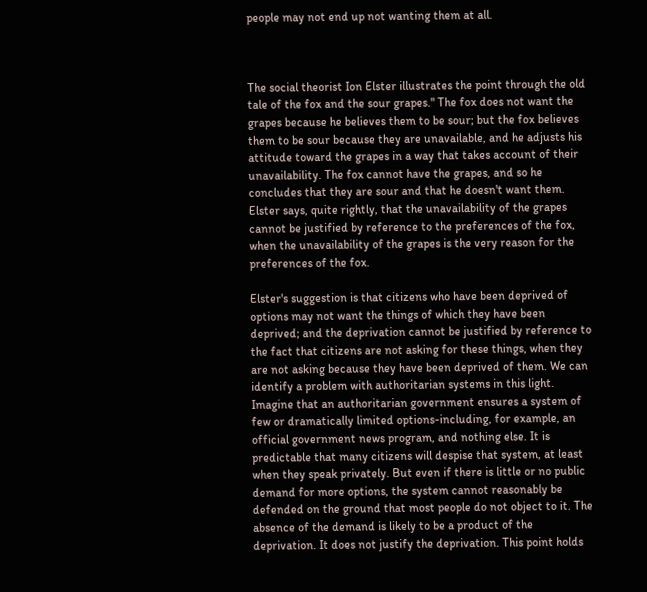people may not end up not wanting them at all.



The social theorist Ion Elster illustrates the point through the old tale of the fox and the sour grapes." The fox does not want the grapes because he believes them to be sour; but the fox believes them to be sour because they are unavailable, and he adjusts his attitude toward the grapes in a way that takes account of their unavailability. The fox cannot have the grapes, and so he concludes that they are sour and that he doesn't want them. Elster says, quite rightly, that the unavailability of the grapes cannot be justified by reference to the preferences of the fox, when the unavailability of the grapes is the very reason for the preferences of the fox.

Elster's suggestion is that citizens who have been deprived of options may not want the things of which they have been deprived; and the deprivation cannot be justified by reference to the fact that citizens are not asking for these things, when they are not asking because they have been deprived of them. We can identify a problem with authoritarian systems in this light. Imagine that an authoritarian government ensures a system of few or dramatically limited options-including, for example, an official government news program, and nothing else. It is predictable that many citizens will despise that system, at least when they speak privately. But even if there is little or no public demand for more options, the system cannot reasonably be defended on the ground that most people do not object to it. The absence of the demand is likely to be a product of the deprivation. It does not justify the deprivation. This point holds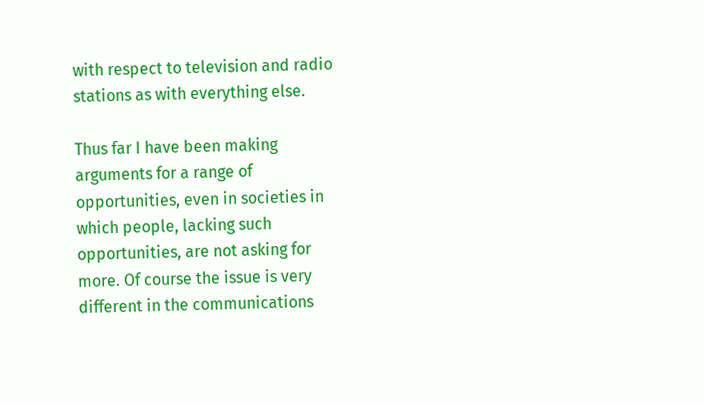with respect to television and radio stations as with everything else.

Thus far I have been making arguments for a range of opportunities, even in societies in which people, lacking such opportunities, are not asking for more. Of course the issue is very different in the communications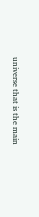universe that is the main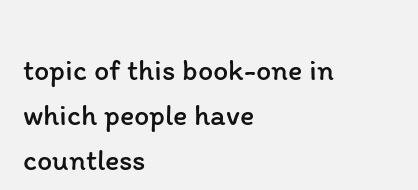topic of this book-one in which people have countless